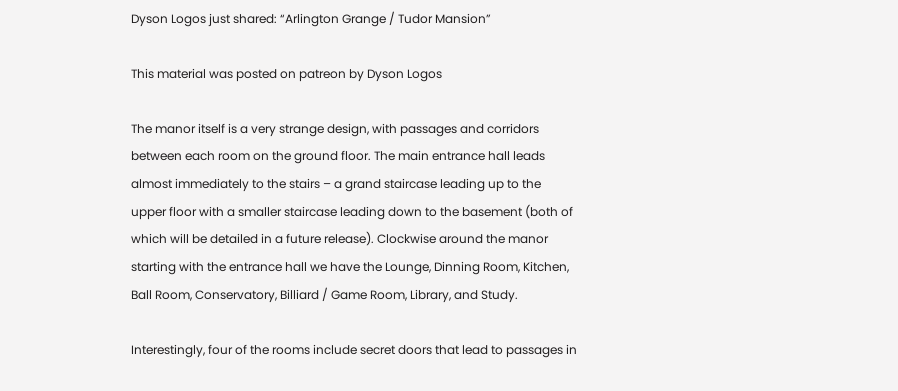Dyson Logos just shared: “Arlington Grange / Tudor Mansion”

This material was posted on patreon by Dyson Logos

The manor itself is a very strange design, with passages and corridors between each room on the ground floor. The main entrance hall leads almost immediately to the stairs – a grand staircase leading up to the upper floor with a smaller staircase leading down to the basement (both of which will be detailed in a future release). Clockwise around the manor starting with the entrance hall we have the Lounge, Dinning Room, Kitchen, Ball Room, Conservatory, Billiard / Game Room, Library, and Study.

Interestingly, four of the rooms include secret doors that lead to passages in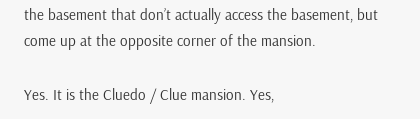the basement that don’t actually access the basement, but come up at the opposite corner of the mansion.

Yes. It is the Cluedo / Clue mansion. Yes,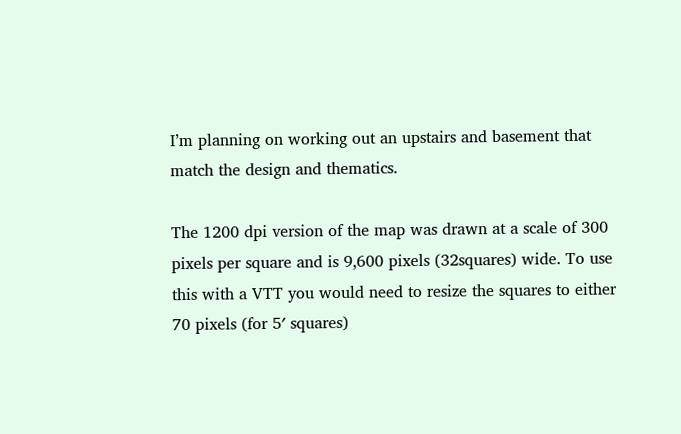I’m planning on working out an upstairs and basement that match the design and thematics.

The 1200 dpi version of the map was drawn at a scale of 300 pixels per square and is 9,600 pixels (32squares) wide. To use this with a VTT you would need to resize the squares to either 70 pixels (for 5′ squares)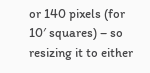or 140 pixels (for 10′ squares) – so resizing it to either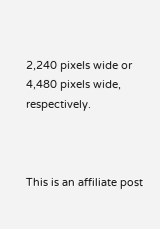2,240 pixels wide or 4,480 pixels wide, respectively.



This is an affiliate post